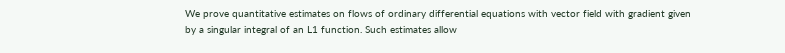We prove quantitative estimates on flows of ordinary differential equations with vector field with gradient given by a singular integral of an L1 function. Such estimates allow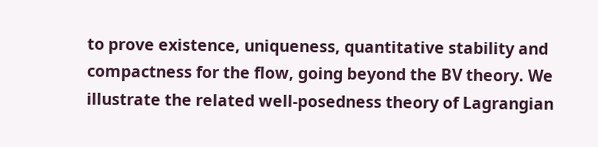to prove existence, uniqueness, quantitative stability and compactness for the flow, going beyond the BV theory. We illustrate the related well-posedness theory of Lagrangian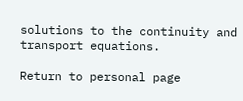solutions to the continuity and transport equations.

Return to personal page